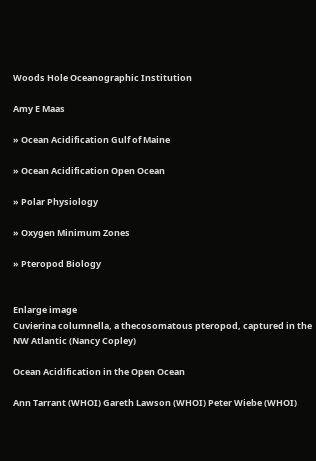Woods Hole Oceanographic Institution

Amy E Maas

» Ocean Acidification Gulf of Maine

» Ocean Acidification Open Ocean

» Polar Physiology

» Oxygen Minimum Zones

» Pteropod Biology


Enlarge image
Cuvierina columnella, a thecosomatous pteropod, captured in the NW Atlantic (Nancy Copley)

Ocean Acidification in the Open Ocean

Ann Tarrant (WHOI) Gareth Lawson (WHOI) Peter Wiebe (WHOI)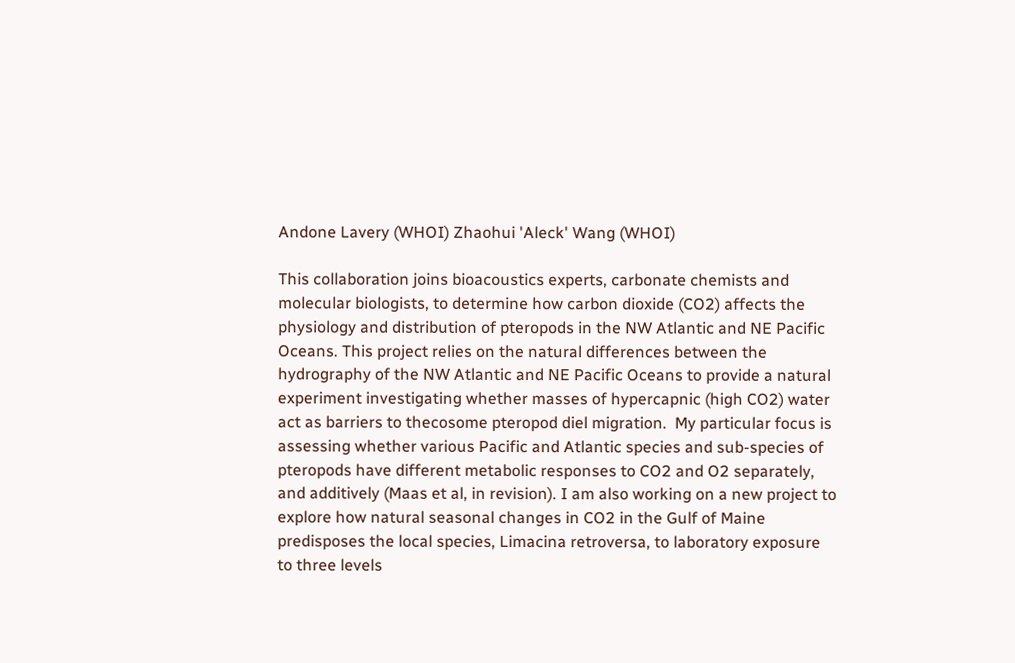Andone Lavery (WHOI) Zhaohui 'Aleck' Wang (WHOI)

This collaboration joins bioacoustics experts, carbonate chemists and molecular biologists, to determine how carbon dioxide (CO2) affects the physiology and distribution of pteropods in the NW Atlantic and NE Pacific Oceans. This project relies on the natural differences between the hydrography of the NW Atlantic and NE Pacific Oceans to provide a natural experiment investigating whether masses of hypercapnic (high CO2) water act as barriers to thecosome pteropod diel migration.  My particular focus is assessing whether various Pacific and Atlantic species and sub-species of pteropods have different metabolic responses to CO2 and O2 separately, and additively (Maas et al, in revision). I am also working on a new project to explore how natural seasonal changes in CO2 in the Gulf of Maine predisposes the local species, Limacina retroversa, to laboratory exposure to three levels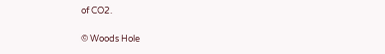of CO2.

© Woods Hole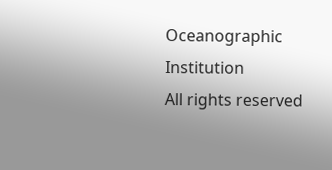Oceanographic Institution
All rights reserved